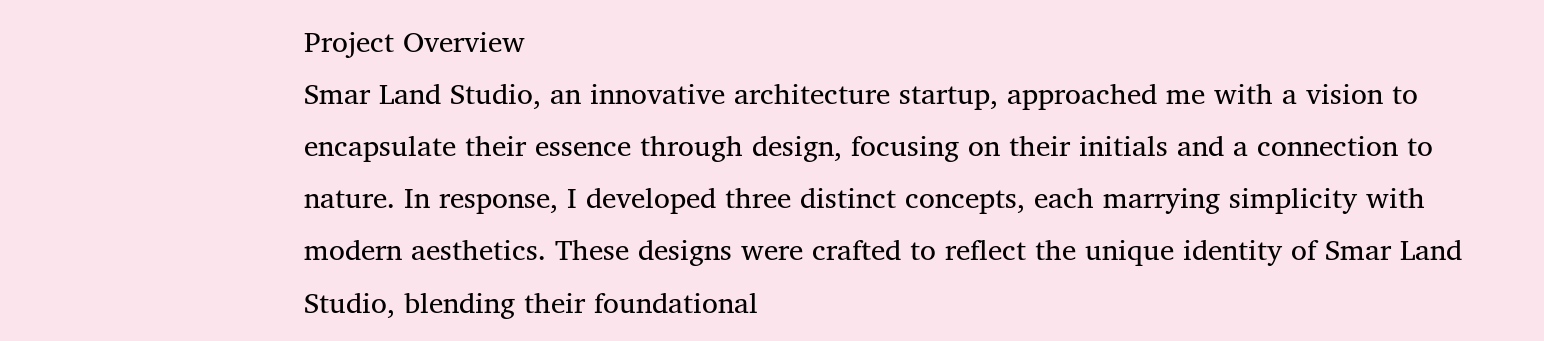Project Overview
Smar Land Studio, an innovative architecture startup, approached me with a vision to encapsulate their essence through design, focusing on their initials and a connection to nature. In response, I developed three distinct concepts, each marrying simplicity with modern aesthetics. These designs were crafted to reflect the unique identity of Smar Land Studio, blending their foundational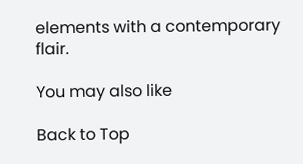elements with a contemporary flair.

You may also like

Back to Top